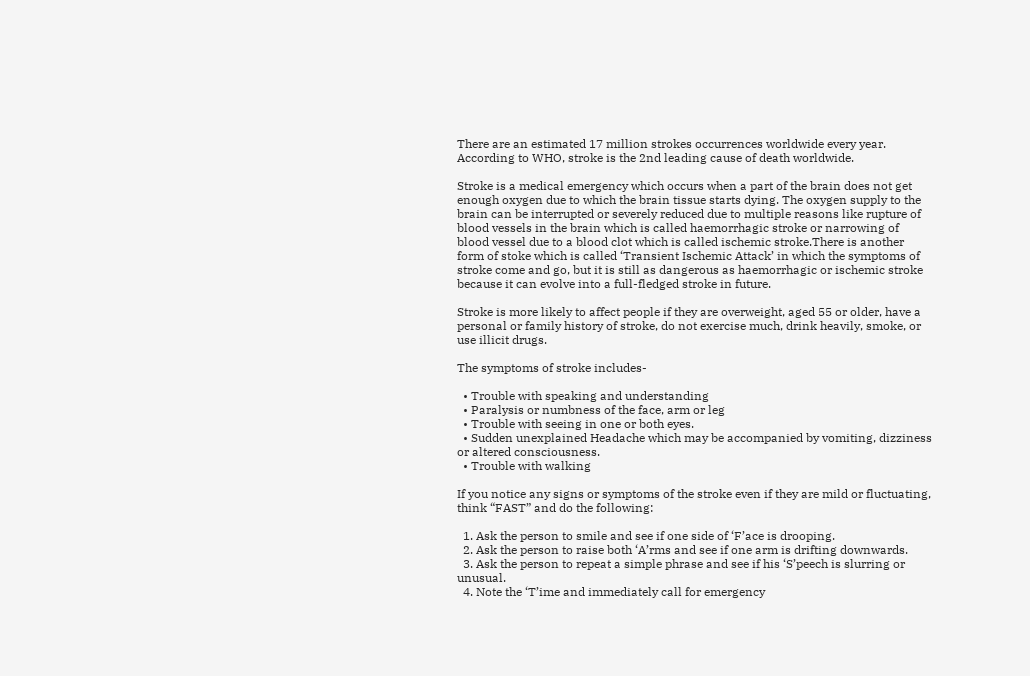There are an estimated 17 million strokes occurrences worldwide every year. According to WHO, stroke is the 2nd leading cause of death worldwide.

Stroke is a medical emergency which occurs when a part of the brain does not get enough oxygen due to which the brain tissue starts dying. The oxygen supply to the brain can be interrupted or severely reduced due to multiple reasons like rupture of blood vessels in the brain which is called haemorrhagic stroke or narrowing of blood vessel due to a blood clot which is called ischemic stroke.There is another form of stoke which is called ‘Transient Ischemic Attack’ in which the symptoms of stroke come and go, but it is still as dangerous as haemorrhagic or ischemic stroke because it can evolve into a full-fledged stroke in future.

Stroke is more likely to affect people if they are overweight, aged 55 or older, have a personal or family history of stroke, do not exercise much, drink heavily, smoke, or use illicit drugs.

The symptoms of stroke includes-

  • Trouble with speaking and understanding
  • Paralysis or numbness of the face, arm or leg
  • Trouble with seeing in one or both eyes.
  • Sudden unexplained Headache which may be accompanied by vomiting, dizziness or altered consciousness.
  • Trouble with walking

If you notice any signs or symptoms of the stroke even if they are mild or fluctuating, think “FAST” and do the following:

  1. Ask the person to smile and see if one side of ‘F’ace is drooping.
  2. Ask the person to raise both ‘A’rms and see if one arm is drifting downwards.
  3. Ask the person to repeat a simple phrase and see if his ‘S’peech is slurring or unusual.
  4. Note the ‘T’ime and immediately call for emergency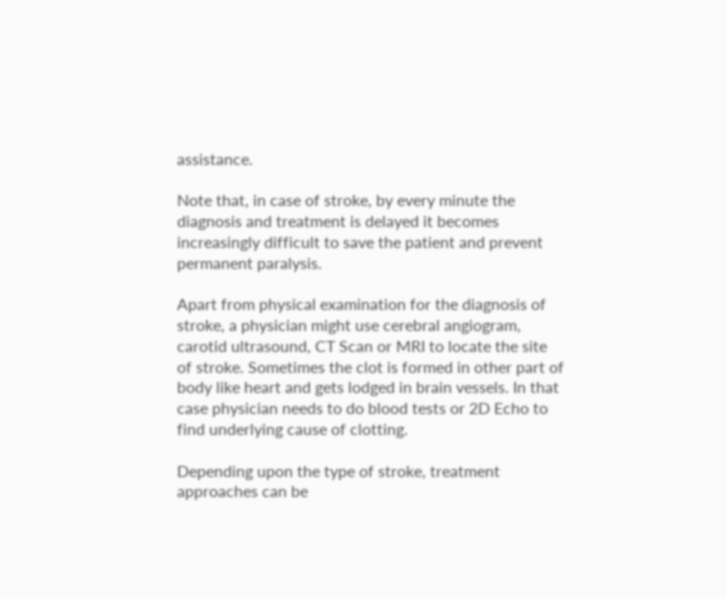assistance.

Note that, in case of stroke, by every minute the diagnosis and treatment is delayed it becomes increasingly difficult to save the patient and prevent permanent paralysis.

Apart from physical examination for the diagnosis of stroke, a physician might use cerebral angiogram, carotid ultrasound, CT Scan or MRI to locate the site of stroke. Sometimes the clot is formed in other part of body like heart and gets lodged in brain vessels. In that case physician needs to do blood tests or 2D Echo to find underlying cause of clotting.

Depending upon the type of stroke, treatment approaches can be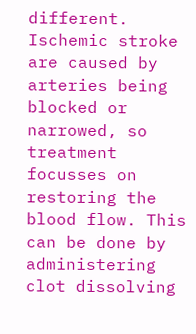different. Ischemic stroke are caused by arteries being blocked or narrowed, so treatment focusses on restoring the blood flow. This can be done by administering clot dissolving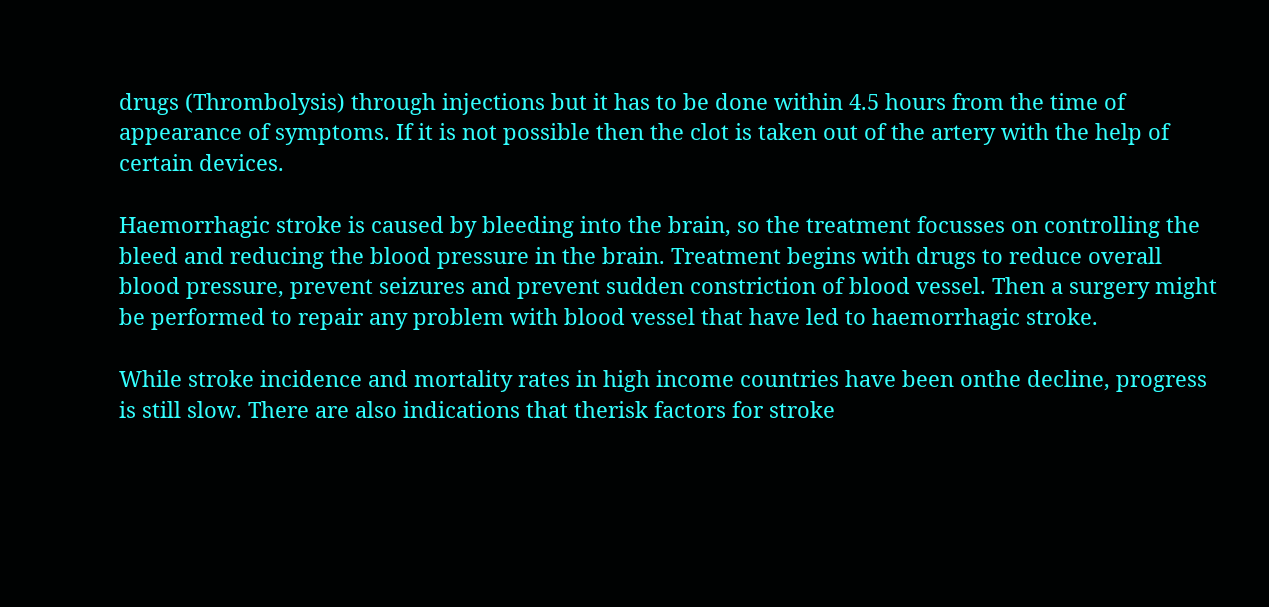drugs (Thrombolysis) through injections but it has to be done within 4.5 hours from the time of appearance of symptoms. If it is not possible then the clot is taken out of the artery with the help of certain devices.

Haemorrhagic stroke is caused by bleeding into the brain, so the treatment focusses on controlling the bleed and reducing the blood pressure in the brain. Treatment begins with drugs to reduce overall blood pressure, prevent seizures and prevent sudden constriction of blood vessel. Then a surgery might be performed to repair any problem with blood vessel that have led to haemorrhagic stroke.

While stroke incidence and mortality rates in high income countries have been onthe decline, progress is still slow. There are also indications that therisk factors for stroke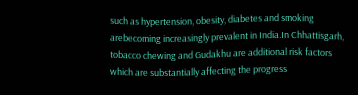such as hypertension, obesity, diabetes and smoking arebecoming increasingly prevalent in India.In Chhattisgarh, tobacco chewing and Gudakhu are additional risk factors which are substantially affecting the progress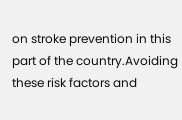on stroke prevention in this part of the country.Avoiding these risk factors and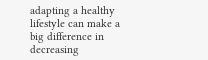adapting a healthy lifestyle can make a big difference in decreasing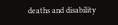deaths and disability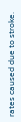rates caused due to stroke.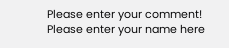Please enter your comment!
Please enter your name here